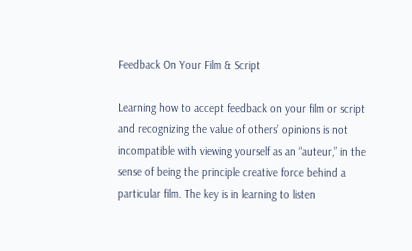Feedback On Your Film & Script

Learning how to accept feedback on your film or script and recognizing the value of others’ opinions is not incompatible with viewing yourself as an “auteur,” in the sense of being the principle creative force behind a particular film. The key is in learning to listen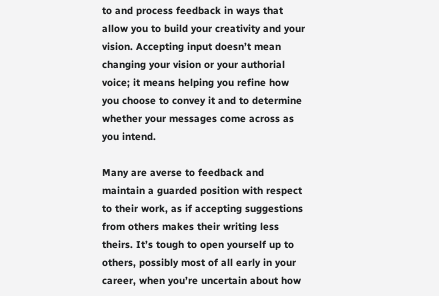to and process feedback in ways that allow you to build your creativity and your vision. Accepting input doesn’t mean changing your vision or your authorial voice; it means helping you refine how you choose to convey it and to determine whether your messages come across as you intend.

Many are averse to feedback and maintain a guarded position with respect to their work, as if accepting suggestions from others makes their writing less theirs. It’s tough to open yourself up to others, possibly most of all early in your career, when you’re uncertain about how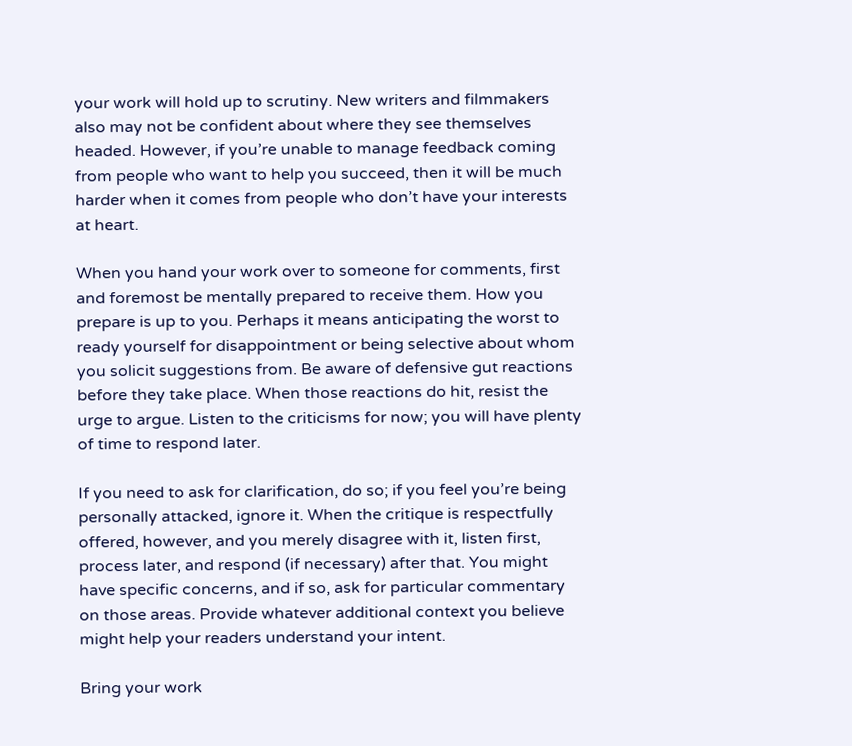your work will hold up to scrutiny. New writers and filmmakers also may not be confident about where they see themselves headed. However, if you’re unable to manage feedback coming from people who want to help you succeed, then it will be much harder when it comes from people who don’t have your interests at heart.

When you hand your work over to someone for comments, first and foremost be mentally prepared to receive them. How you prepare is up to you. Perhaps it means anticipating the worst to ready yourself for disappointment or being selective about whom you solicit suggestions from. Be aware of defensive gut reactions before they take place. When those reactions do hit, resist the urge to argue. Listen to the criticisms for now; you will have plenty of time to respond later.

If you need to ask for clarification, do so; if you feel you’re being personally attacked, ignore it. When the critique is respectfully offered, however, and you merely disagree with it, listen first, process later, and respond (if necessary) after that. You might have specific concerns, and if so, ask for particular commentary on those areas. Provide whatever additional context you believe might help your readers understand your intent.

Bring your work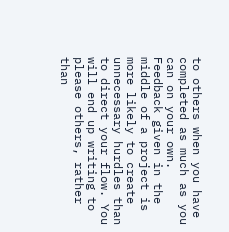to others when you have completed as much as you can on your own. Feedback given in the middle of a project is more likely to create unnecessary hurdles than to direct your flow. You will end up writing to please others, rather than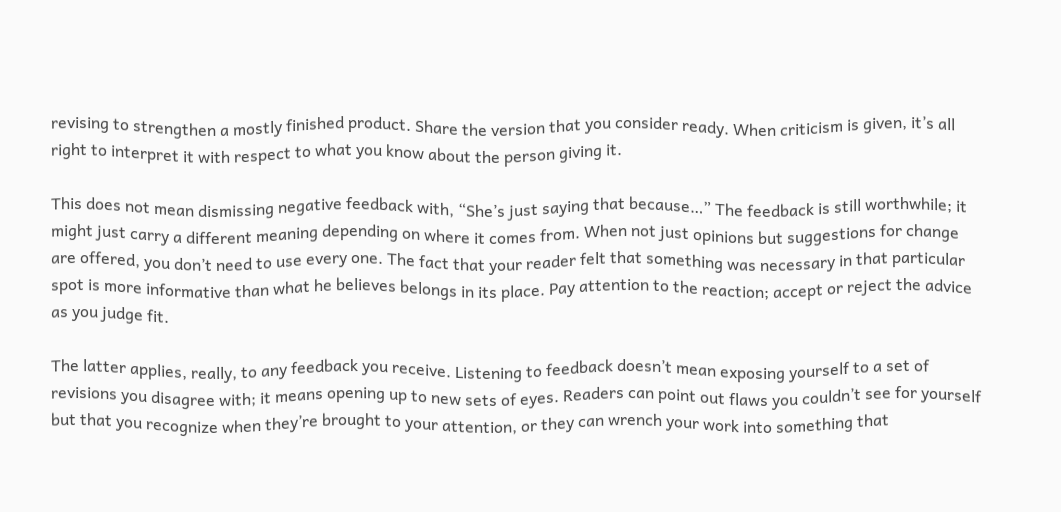revising to strengthen a mostly finished product. Share the version that you consider ready. When criticism is given, it’s all right to interpret it with respect to what you know about the person giving it.

This does not mean dismissing negative feedback with, “She’s just saying that because…” The feedback is still worthwhile; it might just carry a different meaning depending on where it comes from. When not just opinions but suggestions for change are offered, you don’t need to use every one. The fact that your reader felt that something was necessary in that particular spot is more informative than what he believes belongs in its place. Pay attention to the reaction; accept or reject the advice as you judge fit.

The latter applies, really, to any feedback you receive. Listening to feedback doesn’t mean exposing yourself to a set of revisions you disagree with; it means opening up to new sets of eyes. Readers can point out flaws you couldn’t see for yourself but that you recognize when they’re brought to your attention, or they can wrench your work into something that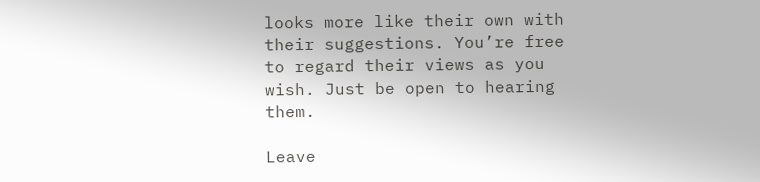looks more like their own with their suggestions. You’re free to regard their views as you wish. Just be open to hearing them.

Leave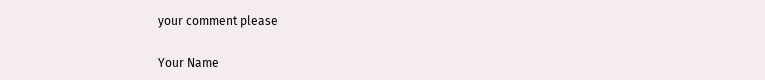your comment please

Your Name